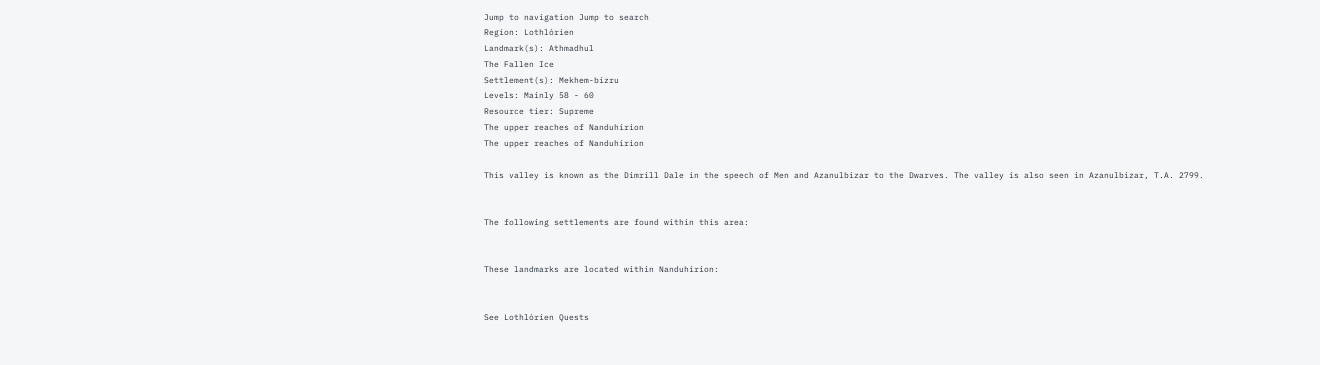Jump to navigation Jump to search
Region: Lothlórien
Landmark(s): Athmadhul
The Fallen Ice
Settlement(s): Mekhem-bizru
Levels: Mainly 58 - 60
Resource tier: Supreme
The upper reaches of Nanduhirion
The upper reaches of Nanduhirion

This valley is known as the Dimrill Dale in the speech of Men and Azanulbizar to the Dwarves. The valley is also seen in Azanulbizar, T.A. 2799.


The following settlements are found within this area:


These landmarks are located within Nanduhirion:


See Lothlórien Quests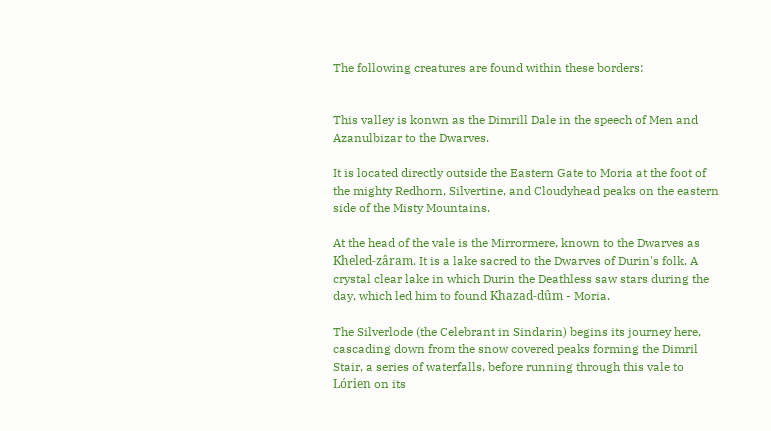The following creatures are found within these borders:


This valley is konwn as the Dimrill Dale in the speech of Men and Azanulbizar to the Dwarves.

It is located directly outside the Eastern Gate to Moria at the foot of the mighty Redhorn, Silvertine, and Cloudyhead peaks on the eastern side of the Misty Mountains.

At the head of the vale is the Mirrormere, known to the Dwarves as Kheled-zâram. It is a lake sacred to the Dwarves of Durin's folk. A crystal clear lake in which Durin the Deathless saw stars during the day, which led him to found Khazad-dûm - Moria.

The Silverlode (the Celebrant in Sindarin) begins its journey here, cascading down from the snow covered peaks forming the Dimril Stair, a series of waterfalls, before running through this vale to Lórien on its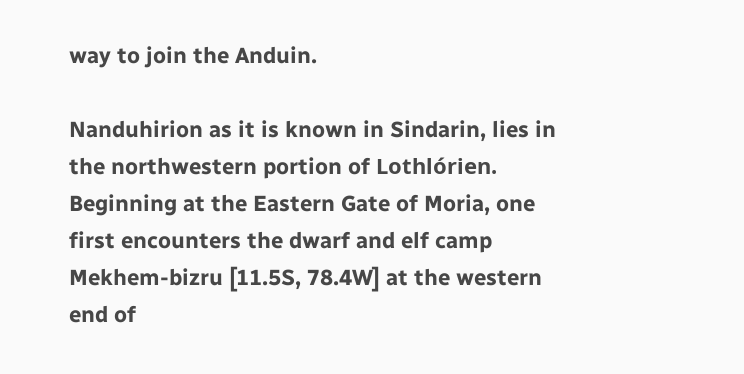way to join the Anduin.

Nanduhirion as it is known in Sindarin, lies in the northwestern portion of Lothlórien. Beginning at the Eastern Gate of Moria, one first encounters the dwarf and elf camp Mekhem-bizru [11.5S, 78.4W] at the western end of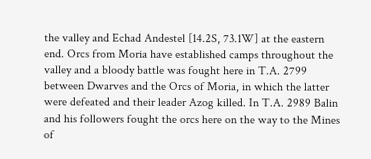the valley and Echad Andestel [14.2S, 73.1W] at the eastern end. Orcs from Moria have established camps throughout the valley and a bloody battle was fought here in T.A. 2799 between Dwarves and the Orcs of Moria, in which the latter were defeated and their leader Azog killed. In T.A. 2989 Balin and his followers fought the orcs here on the way to the Mines of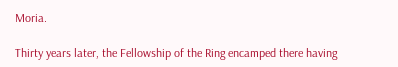Moria.

Thirty years later, the Fellowship of the Ring encamped there having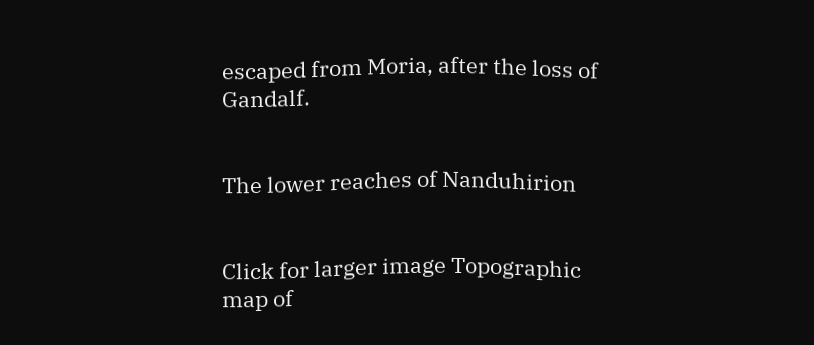escaped from Moria, after the loss of Gandalf.


The lower reaches of Nanduhirion


Click for larger image Topographic map of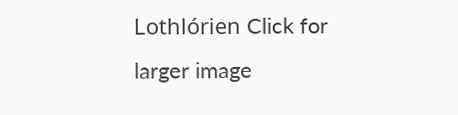Lothlórien Click for larger image